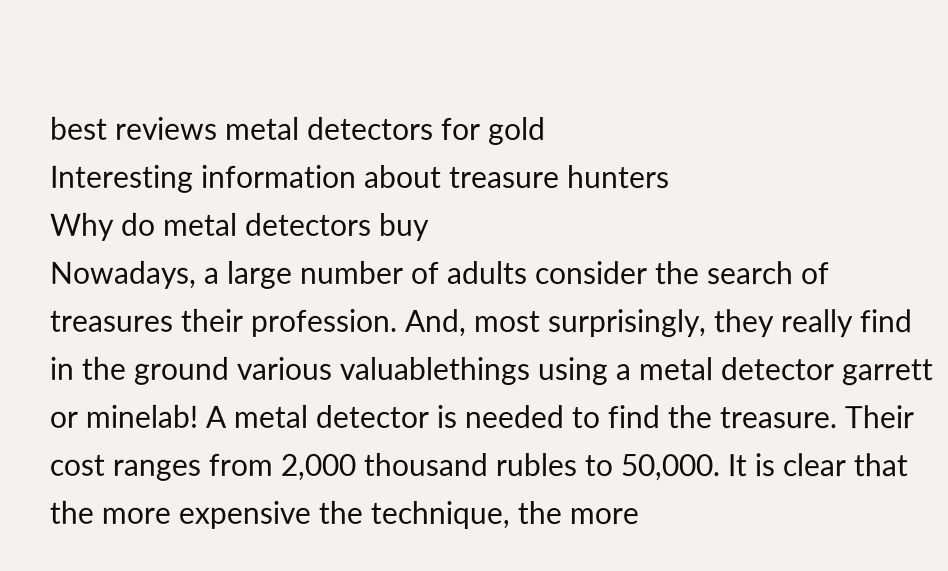best reviews metal detectors for gold
Interesting information about treasure hunters
Why do metal detectors buy
Nowadays, a large number of adults consider the search of treasures their profession. And, most surprisingly, they really find in the ground various valuablethings using a metal detector garrett or minelab! A metal detector is needed to find the treasure. Their cost ranges from 2,000 thousand rubles to 50,000. It is clear that the more expensive the technique, the more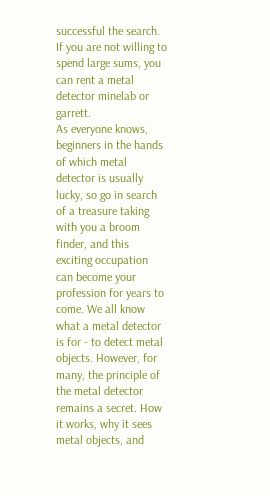successful the search. If you are not willing to spend large sums, you can rent a metal detector minelab or garrett.
As everyone knows, beginners in the hands of which metal detector is usually lucky, so go in search of a treasure taking with you a broom finder, and this exciting occupation can become your profession for years to come. We all know what a metal detector is for - to detect metal objects. However, for many, the principle of the metal detector remains a secret. How it works, why it sees metal objects, and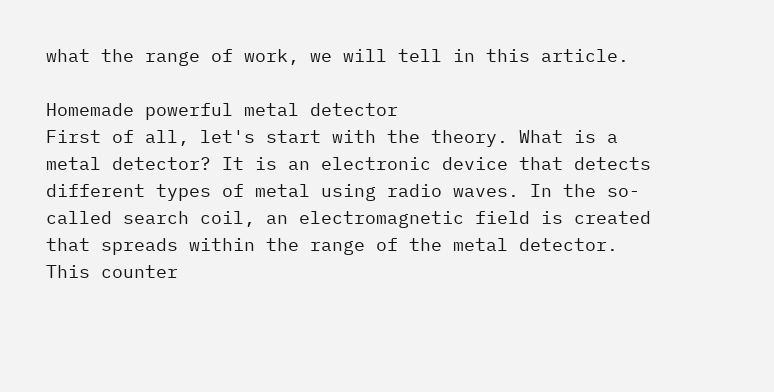what the range of work, we will tell in this article.

Homemade powerful metal detector
First of all, let's start with the theory. What is a metal detector? It is an electronic device that detects different types of metal using radio waves. In the so-called search coil, an electromagnetic field is created that spreads within the range of the metal detector. This counter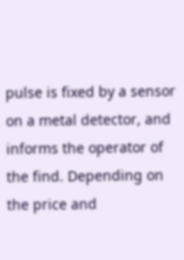pulse is fixed by a sensor on a metal detector, and informs the operator of the find. Depending on the price and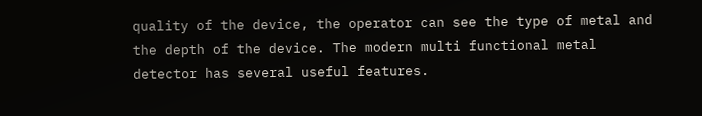quality of the device, the operator can see the type of metal and the depth of the device. The modern multi functional metal detector has several useful features.